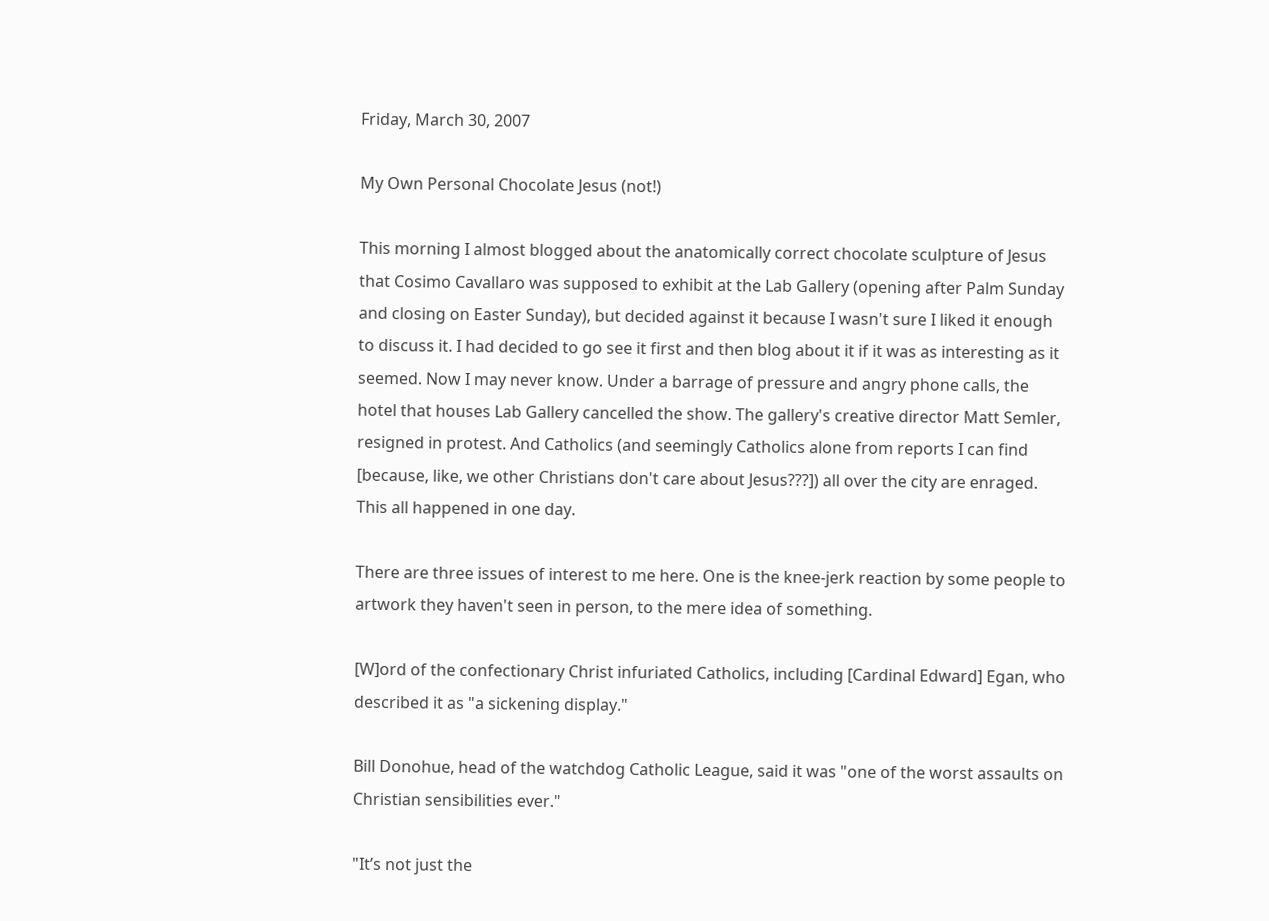Friday, March 30, 2007

My Own Personal Chocolate Jesus (not!)

This morning I almost blogged about the anatomically correct chocolate sculpture of Jesus that Cosimo Cavallaro was supposed to exhibit at the Lab Gallery (opening after Palm Sunday and closing on Easter Sunday), but decided against it because I wasn't sure I liked it enough to discuss it. I had decided to go see it first and then blog about it if it was as interesting as it seemed. Now I may never know. Under a barrage of pressure and angry phone calls, the hotel that houses Lab Gallery cancelled the show. The gallery's creative director Matt Semler, resigned in protest. And Catholics (and seemingly Catholics alone from reports I can find [because, like, we other Christians don't care about Jesus???]) all over the city are enraged. This all happened in one day.

There are three issues of interest to me here. One is the knee-jerk reaction by some people to artwork they haven't seen in person, to the mere idea of something.

[W]ord of the confectionary Christ infuriated Catholics, including [Cardinal Edward] Egan, who described it as "a sickening display."

Bill Donohue, head of the watchdog Catholic League, said it was "one of the worst assaults on Christian sensibilities ever."

"It’s not just the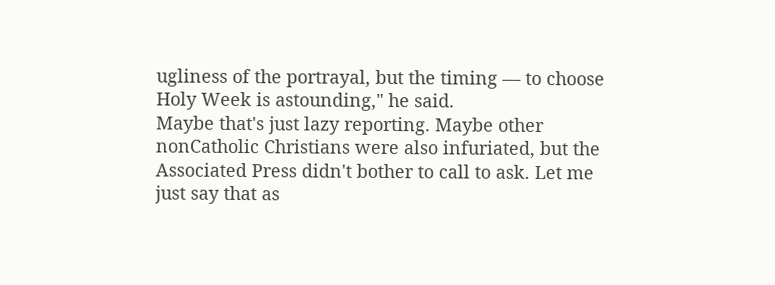ugliness of the portrayal, but the timing — to choose Holy Week is astounding," he said.
Maybe that's just lazy reporting. Maybe other nonCatholic Christians were also infuriated, but the Associated Press didn't bother to call to ask. Let me just say that as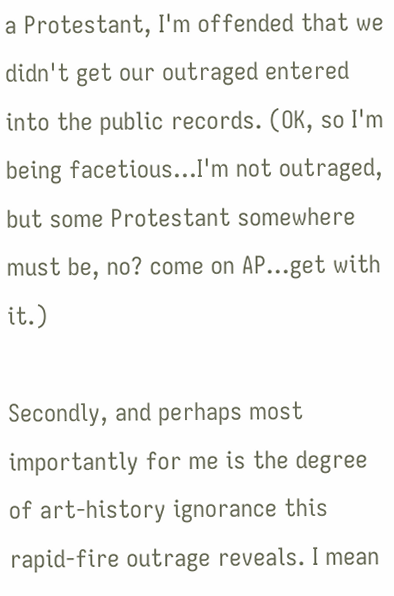a Protestant, I'm offended that we didn't get our outraged entered into the public records. (OK, so I'm being facetious...I'm not outraged, but some Protestant somewhere must be, no? come on AP...get with it.)

Secondly, and perhaps most importantly for me is the degree of art-history ignorance this rapid-fire outrage reveals. I mean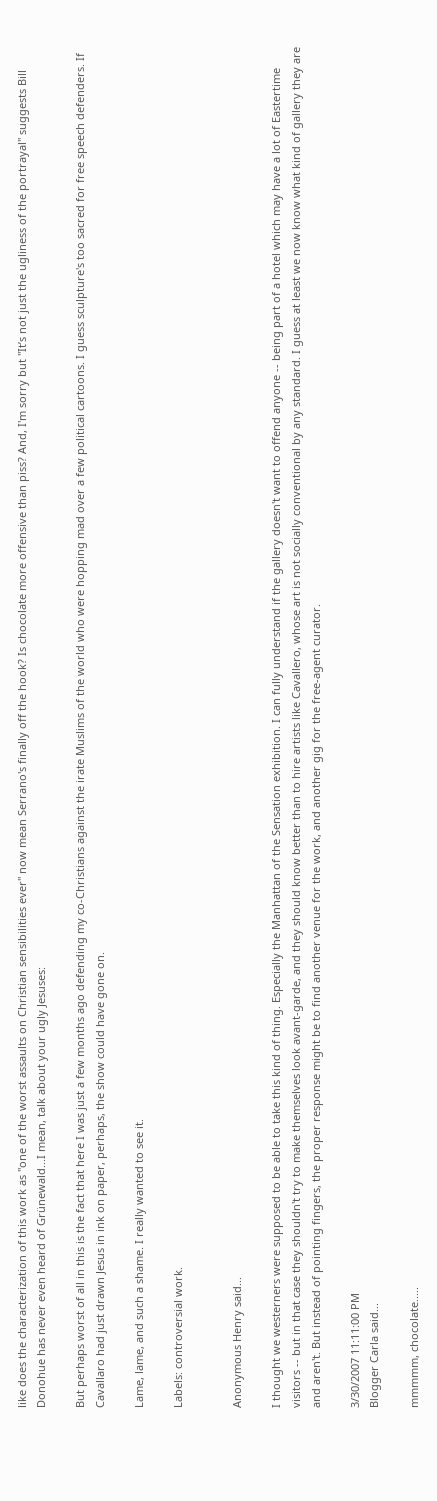like does the characterization of this work as "one of the worst assaults on Christian sensibilities ever" now mean Serrano's finally off the hook? Is chocolate more offensive than piss? And, I'm sorry but "It’s not just the ugliness of the portrayal" suggests Bill Donohue has never even heard of Grünewald...I mean, talk about your ugly Jesuses:

But perhaps worst of all in this is the fact that here I was just a few months ago defending my co-Christians against the irate Muslims of the world who were hopping mad over a few political cartoons. I guess sculpture's too sacred for free speech defenders. If Cavallaro had just drawn Jesus in ink on paper, perhaps, the show could have gone on.

Lame, lame, and such a shame. I really wanted to see it.

Labels: controversial work.


Anonymous Henry said...

I thought we westerners were supposed to be able to take this kind of thing. Especially the Manhattan of the Sensation exhibition. I can fully understand if the gallery doesn't want to offend anyone -- being part of a hotel which may have a lot of Eastertime visitors -- but in that case they shouldn't try to make themselves look avant-garde, and they should know better than to hire artists like Cavallero, whose art is not socially conventional by any standard. I guess at least we now know what kind of gallery they are and aren't. But instead of pointing fingers, the proper response might be to find another venue for the work, and another gig for the free-agent curator.

3/30/2007 11:11:00 PM
Blogger Carla said...

mmmmm, chocolate.....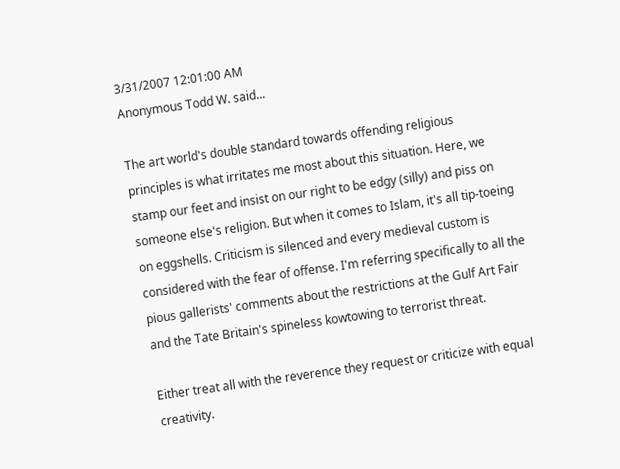3/31/2007 12:01:00 AM
Anonymous Todd W. said...

The art world's double standard towards offending religious principles is what irritates me most about this situation. Here, we stamp our feet and insist on our right to be edgy (silly) and piss on someone else's religion. But when it comes to Islam, it's all tip-toeing on eggshells. Criticism is silenced and every medieval custom is considered with the fear of offense. I'm referring specifically to all the pious gallerists' comments about the restrictions at the Gulf Art Fair and the Tate Britain's spineless kowtowing to terrorist threat.

Either treat all with the reverence they request or criticize with equal creativity.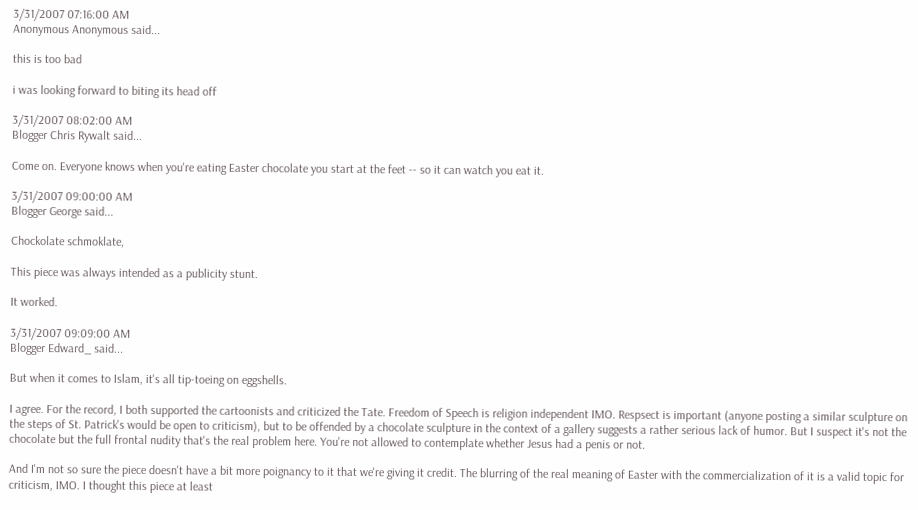3/31/2007 07:16:00 AM
Anonymous Anonymous said...

this is too bad

i was looking forward to biting its head off

3/31/2007 08:02:00 AM
Blogger Chris Rywalt said...

Come on. Everyone knows when you're eating Easter chocolate you start at the feet -- so it can watch you eat it.

3/31/2007 09:00:00 AM
Blogger George said...

Chockolate schmoklate,

This piece was always intended as a publicity stunt.

It worked.

3/31/2007 09:09:00 AM
Blogger Edward_ said...

But when it comes to Islam, it's all tip-toeing on eggshells.

I agree. For the record, I both supported the cartoonists and criticized the Tate. Freedom of Speech is religion independent IMO. Respsect is important (anyone posting a similar sculpture on the steps of St. Patrick's would be open to criticism), but to be offended by a chocolate sculpture in the context of a gallery suggests a rather serious lack of humor. But I suspect it's not the chocolate but the full frontal nudity that's the real problem here. You're not allowed to contemplate whether Jesus had a penis or not.

And I'm not so sure the piece doesn't have a bit more poignancy to it that we're giving it credit. The blurring of the real meaning of Easter with the commercialization of it is a valid topic for criticism, IMO. I thought this piece at least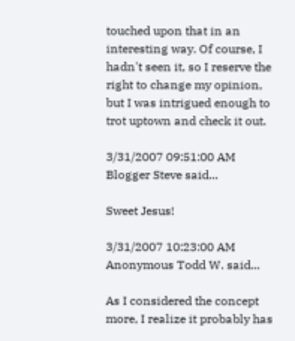touched upon that in an interesting way. Of course, I hadn't seen it, so I reserve the right to change my opinion, but I was intrigued enough to trot uptown and check it out.

3/31/2007 09:51:00 AM
Blogger Steve said...

Sweet Jesus!

3/31/2007 10:23:00 AM
Anonymous Todd W. said...

As I considered the concept more, I realize it probably has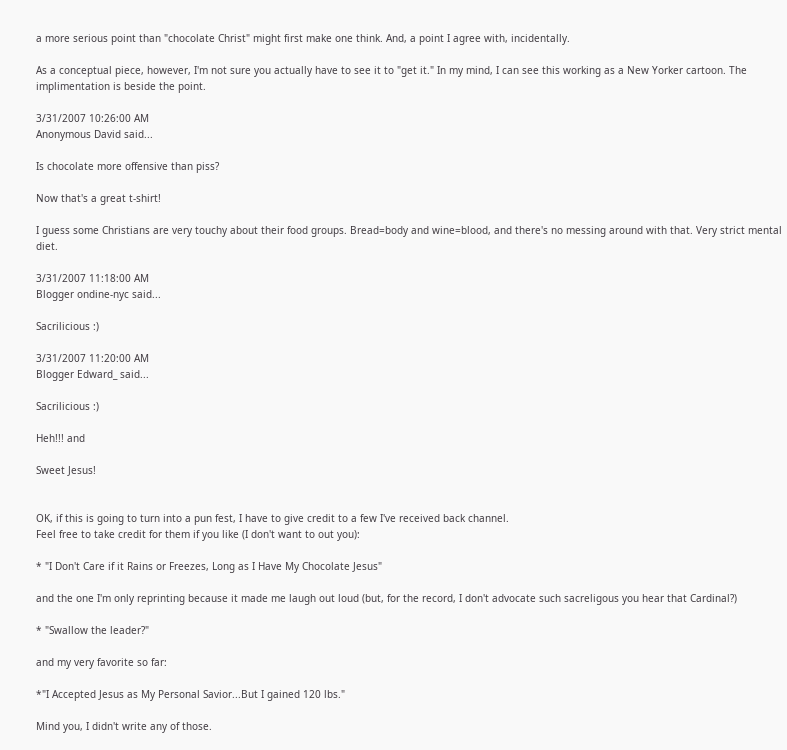a more serious point than "chocolate Christ" might first make one think. And, a point I agree with, incidentally.

As a conceptual piece, however, I'm not sure you actually have to see it to "get it." In my mind, I can see this working as a New Yorker cartoon. The implimentation is beside the point.

3/31/2007 10:26:00 AM
Anonymous David said...

Is chocolate more offensive than piss?

Now that's a great t-shirt!

I guess some Christians are very touchy about their food groups. Bread=body and wine=blood, and there's no messing around with that. Very strict mental diet.

3/31/2007 11:18:00 AM
Blogger ondine-nyc said...

Sacrilicious :)

3/31/2007 11:20:00 AM
Blogger Edward_ said...

Sacrilicious :)

Heh!!! and

Sweet Jesus!


OK, if this is going to turn into a pun fest, I have to give credit to a few I've received back channel.
Feel free to take credit for them if you like (I don't want to out you):

* "I Don't Care if it Rains or Freezes, Long as I Have My Chocolate Jesus"

and the one I'm only reprinting because it made me laugh out loud (but, for the record, I don't advocate such sacreligous you hear that Cardinal?)

* "Swallow the leader?"

and my very favorite so far:

*"I Accepted Jesus as My Personal Savior...But I gained 120 lbs."

Mind you, I didn't write any of those.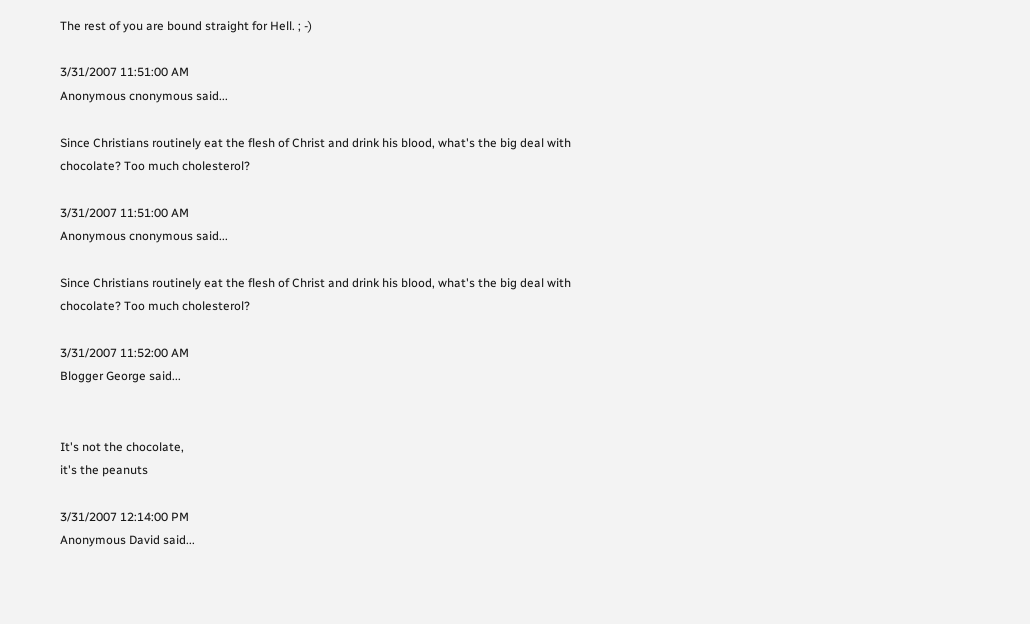The rest of you are bound straight for Hell. ; -)

3/31/2007 11:51:00 AM
Anonymous cnonymous said...

Since Christians routinely eat the flesh of Christ and drink his blood, what's the big deal with chocolate? Too much cholesterol?

3/31/2007 11:51:00 AM
Anonymous cnonymous said...

Since Christians routinely eat the flesh of Christ and drink his blood, what's the big deal with chocolate? Too much cholesterol?

3/31/2007 11:52:00 AM
Blogger George said...


It's not the chocolate,
it's the peanuts

3/31/2007 12:14:00 PM
Anonymous David said...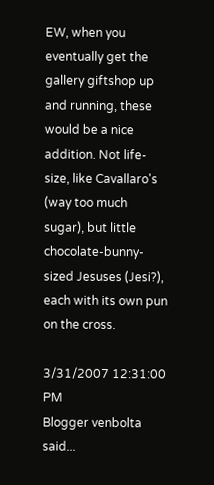EW, when you eventually get the gallery giftshop up and running, these would be a nice addition. Not life-size, like Cavallaro's (way too much sugar), but little chocolate-bunny-sized Jesuses (Jesi?), each with its own pun on the cross.

3/31/2007 12:31:00 PM
Blogger venbolta said...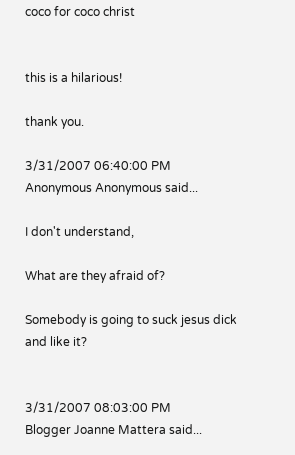coco for coco christ


this is a hilarious!

thank you.

3/31/2007 06:40:00 PM
Anonymous Anonymous said...

I don't understand,

What are they afraid of?

Somebody is going to suck jesus dick and like it?


3/31/2007 08:03:00 PM
Blogger Joanne Mattera said...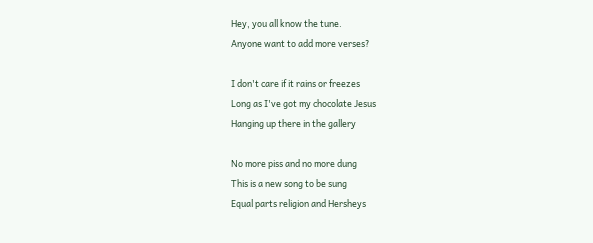Hey, you all know the tune.
Anyone want to add more verses?

I don't care if it rains or freezes
Long as I've got my chocolate Jesus
Hanging up there in the gallery

No more piss and no more dung
This is a new song to be sung
Equal parts religion and Hersheys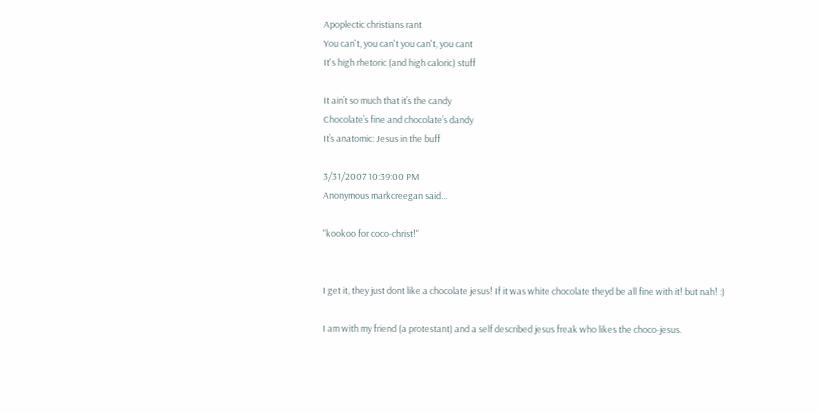Apoplectic christians rant
You can't, you can't you can't, you cant
It's high rhetoric (and high caloric) stuff

It ain’t so much that it’s the candy
Chocolate’s fine and chocolate’s dandy
It’s anatomic: Jesus in the buff

3/31/2007 10:39:00 PM
Anonymous markcreegan said...

"kookoo for coco-christ!"


I get it, they just dont like a chocolate jesus! If it was white chocolate theyd be all fine with it! but nah! :)

I am with my friend (a protestant) and a self described jesus freak who likes the choco-jesus.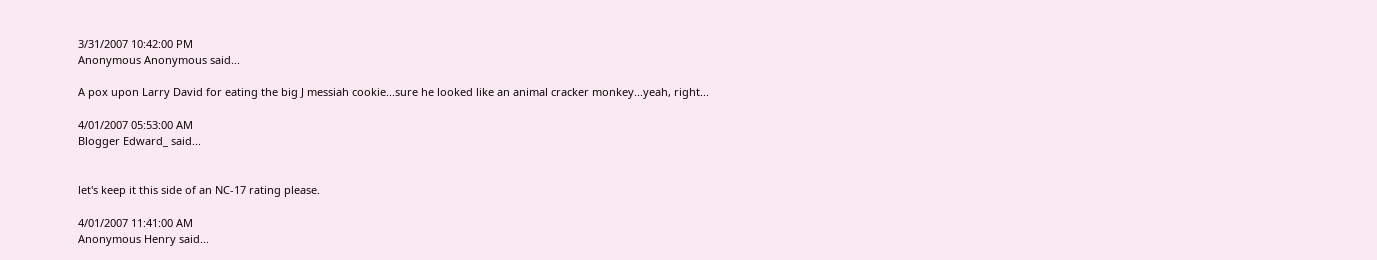3/31/2007 10:42:00 PM
Anonymous Anonymous said...

A pox upon Larry David for eating the big J messiah cookie...sure he looked like an animal cracker monkey...yeah, right...

4/01/2007 05:53:00 AM
Blogger Edward_ said...


let's keep it this side of an NC-17 rating please.

4/01/2007 11:41:00 AM
Anonymous Henry said...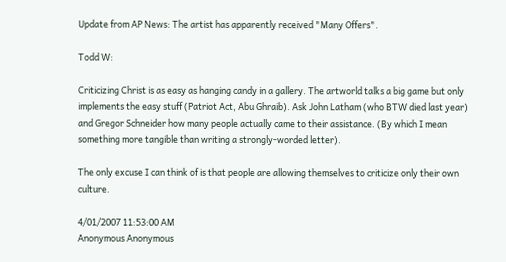Update from AP News: The artist has apparently received "Many Offers".

Todd W:

Criticizing Christ is as easy as hanging candy in a gallery. The artworld talks a big game but only implements the easy stuff (Patriot Act, Abu Ghraib). Ask John Latham (who BTW died last year) and Gregor Schneider how many people actually came to their assistance. (By which I mean something more tangible than writing a strongly-worded letter).

The only excuse I can think of is that people are allowing themselves to criticize only their own culture.

4/01/2007 11:53:00 AM
Anonymous Anonymous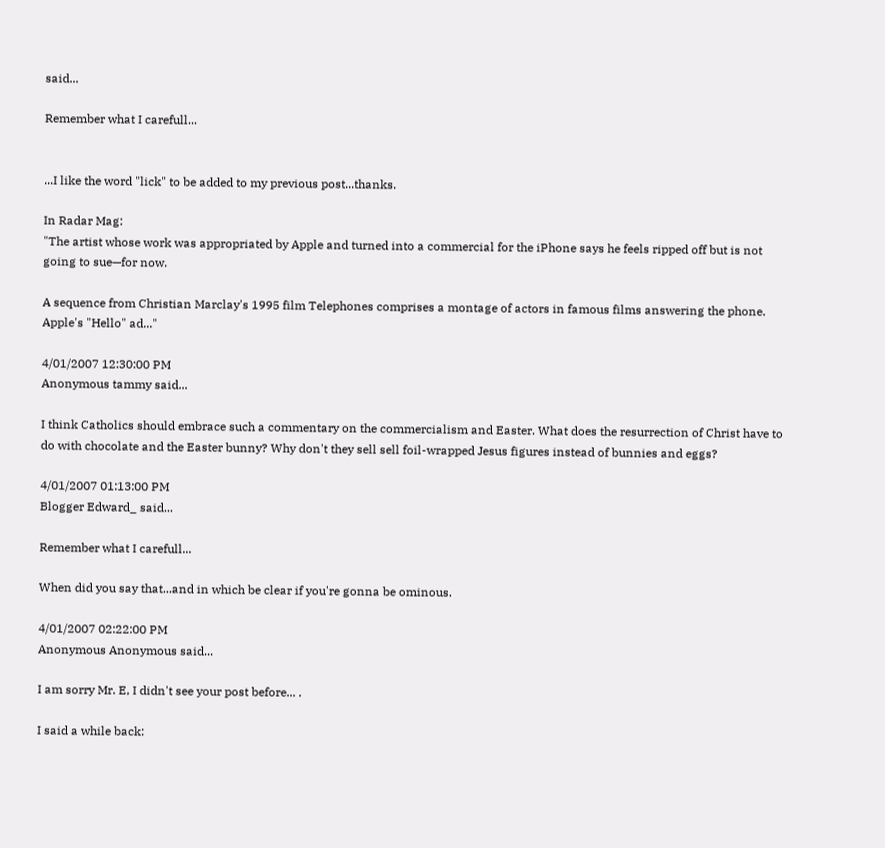said...

Remember what I carefull...


...I like the word "lick" to be added to my previous post...thanks.

In Radar Mag:
"The artist whose work was appropriated by Apple and turned into a commercial for the iPhone says he feels ripped off but is not going to sue—for now.

A sequence from Christian Marclay's 1995 film Telephones comprises a montage of actors in famous films answering the phone. Apple's "Hello" ad..."

4/01/2007 12:30:00 PM
Anonymous tammy said...

I think Catholics should embrace such a commentary on the commercialism and Easter. What does the resurrection of Christ have to do with chocolate and the Easter bunny? Why don't they sell sell foil-wrapped Jesus figures instead of bunnies and eggs?

4/01/2007 01:13:00 PM
Blogger Edward_ said...

Remember what I carefull...

When did you say that...and in which be clear if you're gonna be ominous.

4/01/2007 02:22:00 PM
Anonymous Anonymous said...

I am sorry Mr. E, I didn't see your post before... .

I said a while back: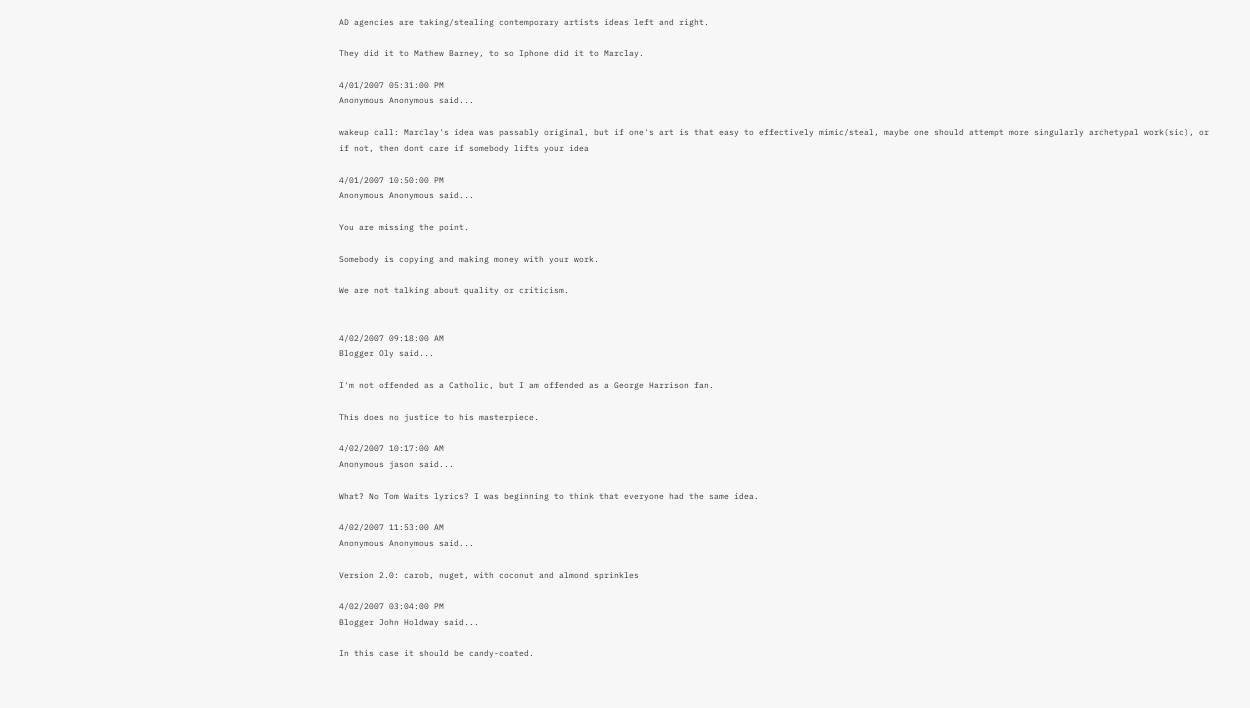AD agencies are taking/stealing contemporary artists ideas left and right.

They did it to Mathew Barney, to so Iphone did it to Marclay.

4/01/2007 05:31:00 PM
Anonymous Anonymous said...

wakeup call: Marclay's idea was passably original, but if one's art is that easy to effectively mimic/steal, maybe one should attempt more singularly archetypal work(sic), or if not, then dont care if somebody lifts your idea

4/01/2007 10:50:00 PM
Anonymous Anonymous said...

You are missing the point.

Somebody is copying and making money with your work.

We are not talking about quality or criticism.


4/02/2007 09:18:00 AM
Blogger Oly said...

I'm not offended as a Catholic, but I am offended as a George Harrison fan.

This does no justice to his masterpiece.

4/02/2007 10:17:00 AM
Anonymous jason said...

What? No Tom Waits lyrics? I was beginning to think that everyone had the same idea.

4/02/2007 11:53:00 AM
Anonymous Anonymous said...

Version 2.0: carob, nuget, with coconut and almond sprinkles

4/02/2007 03:04:00 PM
Blogger John Holdway said...

In this case it should be candy-coated.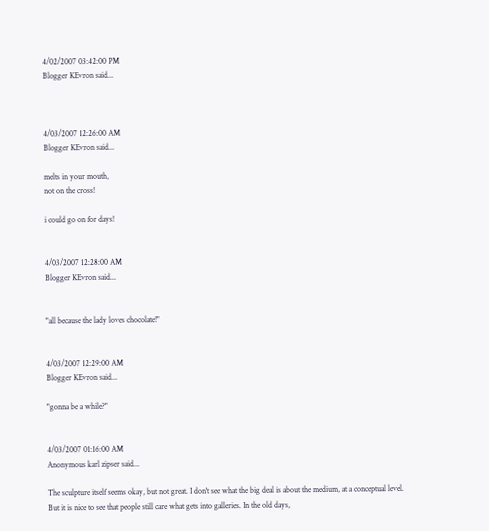4/02/2007 03:42:00 PM
Blogger KEvron said...



4/03/2007 12:26:00 AM
Blogger KEvron said...

melts in your mouth,
not on the cross!

i could go on for days!


4/03/2007 12:28:00 AM
Blogger KEvron said...


"all because the lady loves chocolate!"


4/03/2007 12:29:00 AM
Blogger KEvron said...

"gonna be a while?"


4/03/2007 01:16:00 AM
Anonymous karl zipser said...

The sculpture itself seems okay, but not great. I don't see what the big deal is about the medium, at a conceptual level. But it is nice to see that people still care what gets into galleries. In the old days,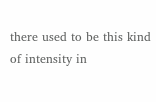there used to be this kind of intensity in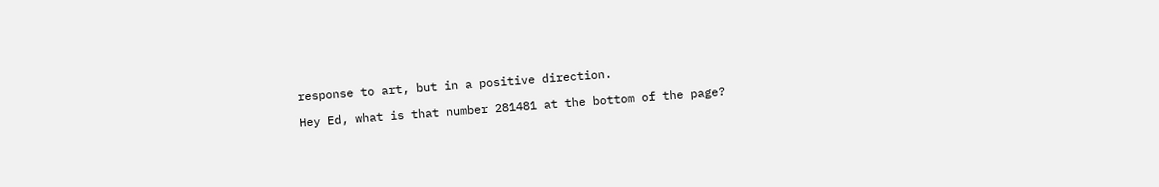response to art, but in a positive direction.

Hey Ed, what is that number 281481 at the bottom of the page?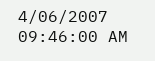4/06/2007 09:46:00 AM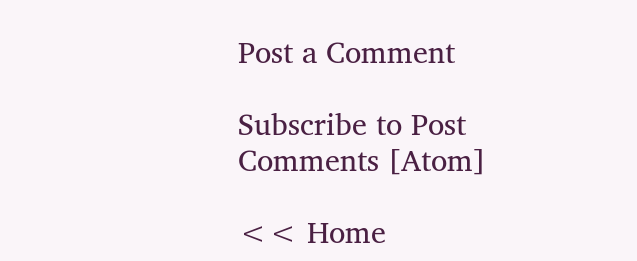Post a Comment

Subscribe to Post Comments [Atom]

<< Home